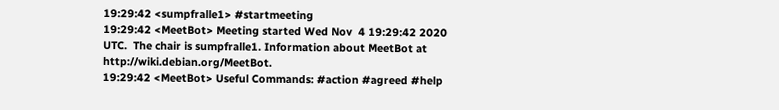19:29:42 <sumpfralle1> #startmeeting
19:29:42 <MeetBot> Meeting started Wed Nov  4 19:29:42 2020 UTC.  The chair is sumpfralle1. Information about MeetBot at http://wiki.debian.org/MeetBot.
19:29:42 <MeetBot> Useful Commands: #action #agreed #help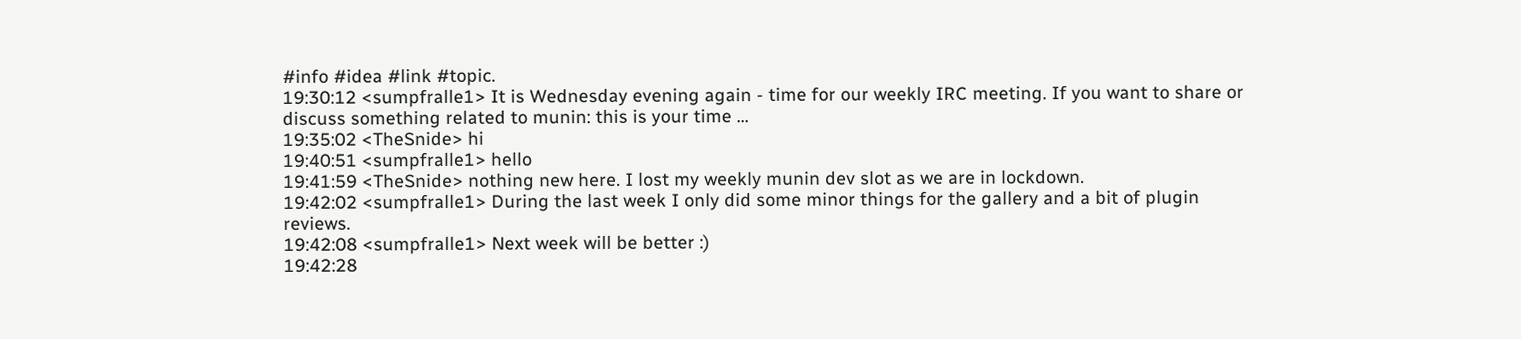#info #idea #link #topic.
19:30:12 <sumpfralle1> It is Wednesday evening again - time for our weekly IRC meeting. If you want to share or discuss something related to munin: this is your time ...
19:35:02 <TheSnide> hi
19:40:51 <sumpfralle1> hello
19:41:59 <TheSnide> nothing new here. I lost my weekly munin dev slot as we are in lockdown.
19:42:02 <sumpfralle1> During the last week I only did some minor things for the gallery and a bit of plugin reviews.
19:42:08 <sumpfralle1> Next week will be better :)
19:42:28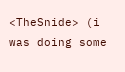<TheSnide> (i was doing some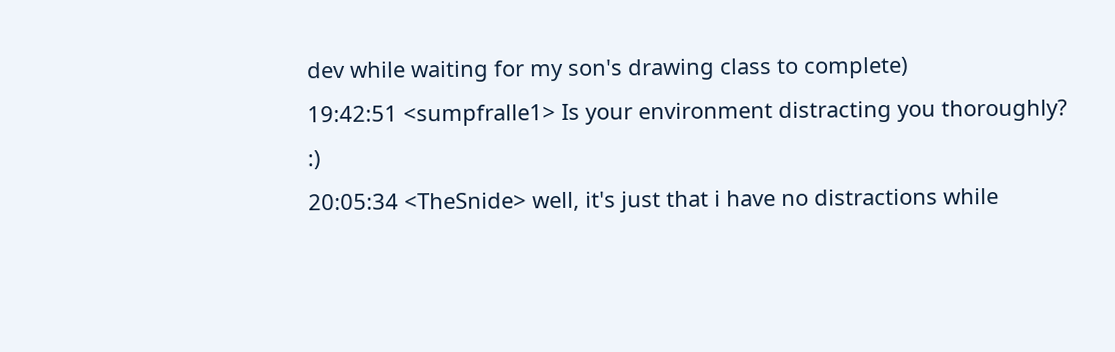dev while waiting for my son's drawing class to complete)
19:42:51 <sumpfralle1> Is your environment distracting you thoroughly? :)
20:05:34 <TheSnide> well, it's just that i have no distractions while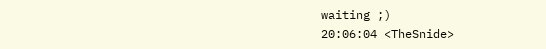waiting ;)
20:06:04 <TheSnide>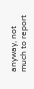anyway, not much to report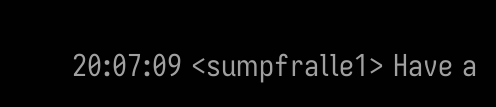20:07:09 <sumpfralle1> Have a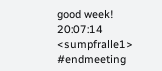good week!
20:07:14 <sumpfralle1> #endmeeting